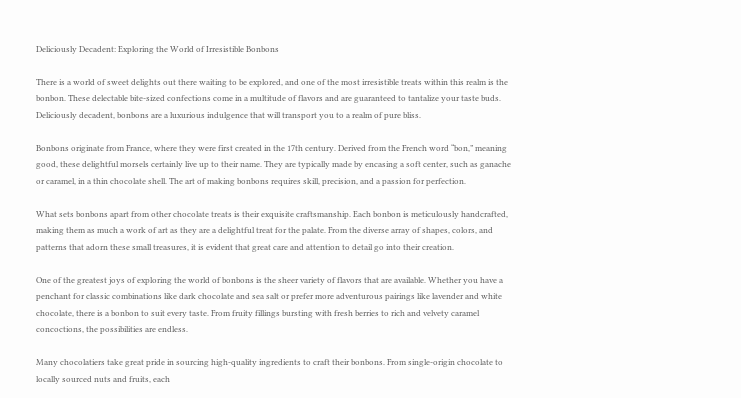Deliciously Decadent: Exploring the World of Irresistible Bonbons

There is a world of sweet delights out there waiting to be explored, and one of the most irresistible treats within this realm is the bonbon. These delectable bite-sized confections come in a multitude of flavors and are guaranteed to tantalize your taste buds. Deliciously decadent, bonbons are a luxurious indulgence that will transport you to a realm of pure bliss.

Bonbons originate from France, where they were first created in the 17th century. Derived from the French word “bon,” meaning good, these delightful morsels certainly live up to their name. They are typically made by encasing a soft center, such as ganache or caramel, in a thin chocolate shell. The art of making bonbons requires skill, precision, and a passion for perfection.

What sets bonbons apart from other chocolate treats is their exquisite craftsmanship. Each bonbon is meticulously handcrafted, making them as much a work of art as they are a delightful treat for the palate. From the diverse array of shapes, colors, and patterns that adorn these small treasures, it is evident that great care and attention to detail go into their creation.

One of the greatest joys of exploring the world of bonbons is the sheer variety of flavors that are available. Whether you have a penchant for classic combinations like dark chocolate and sea salt or prefer more adventurous pairings like lavender and white chocolate, there is a bonbon to suit every taste. From fruity fillings bursting with fresh berries to rich and velvety caramel concoctions, the possibilities are endless.

Many chocolatiers take great pride in sourcing high-quality ingredients to craft their bonbons. From single-origin chocolate to locally sourced nuts and fruits, each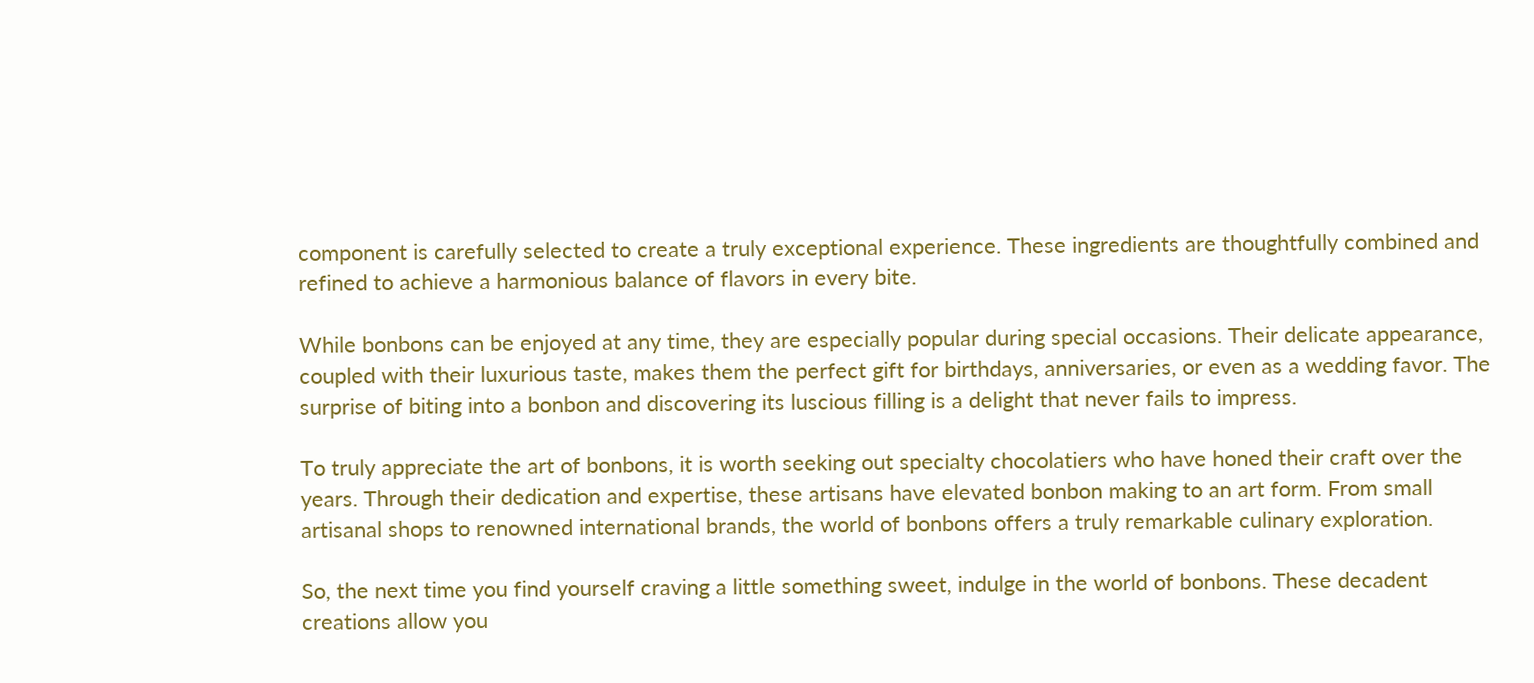component is carefully selected to create a truly exceptional experience. These ingredients are thoughtfully combined and refined to achieve a harmonious balance of flavors in every bite.

While bonbons can be enjoyed at any time, they are especially popular during special occasions. Their delicate appearance, coupled with their luxurious taste, makes them the perfect gift for birthdays, anniversaries, or even as a wedding favor. The surprise of biting into a bonbon and discovering its luscious filling is a delight that never fails to impress.

To truly appreciate the art of bonbons, it is worth seeking out specialty chocolatiers who have honed their craft over the years. Through their dedication and expertise, these artisans have elevated bonbon making to an art form. From small artisanal shops to renowned international brands, the world of bonbons offers a truly remarkable culinary exploration.

So, the next time you find yourself craving a little something sweet, indulge in the world of bonbons. These decadent creations allow you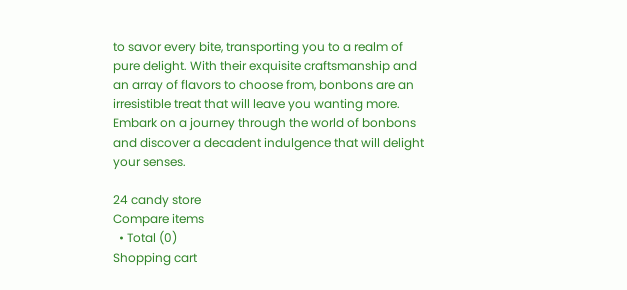to savor every bite, transporting you to a realm of pure delight. With their exquisite craftsmanship and an array of flavors to choose from, bonbons are an irresistible treat that will leave you wanting more. Embark on a journey through the world of bonbons and discover a decadent indulgence that will delight your senses.

24 candy store
Compare items
  • Total (0)
Shopping cart